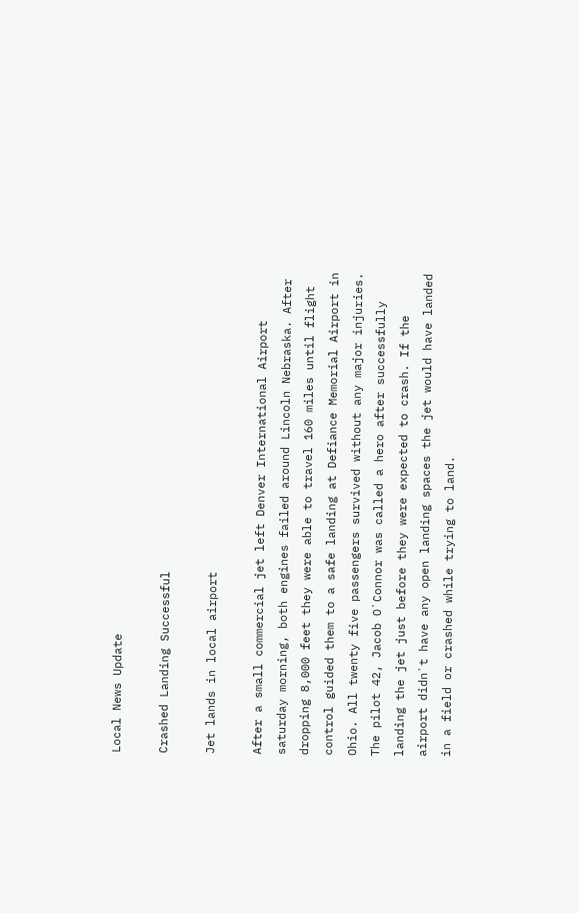Local News Update

Crashed Landing Successful

Jet lands in local airport

After a small commercial jet left Denver International Airport saturday morning, both engines failed around Lincoln Nebraska. After dropping 8,000 feet they were able to travel 160 miles until flight control guided them to a safe landing at Defiance Memorial Airport in Ohio. All twenty five passengers survived without any major injuries. The pilot 42, Jacob O`Connor was called a hero after successfully landing the jet just before they were expected to crash. If the airport didn`t have any open landing spaces the jet would have landed in a field or crashed while trying to land.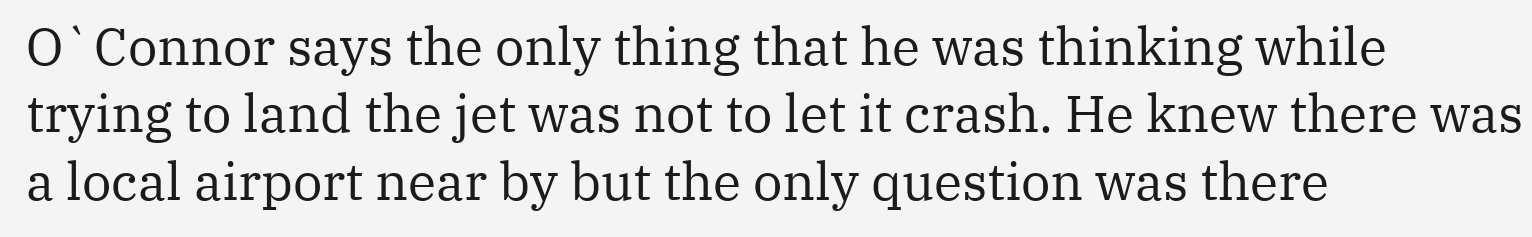O`Connor says the only thing that he was thinking while trying to land the jet was not to let it crash. He knew there was a local airport near by but the only question was there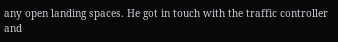any open landing spaces. He got in touch with the traffic controller and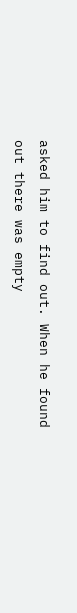asked him to find out. When he found out there was empty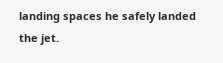landing spaces he safely landed the jet.